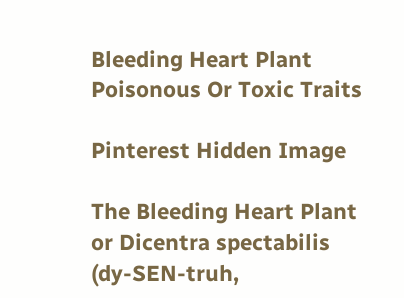Bleeding Heart Plant Poisonous Or Toxic Traits

Pinterest Hidden Image

The Bleeding Heart Plant or Dicentra spectabilis (dy-SEN-truh,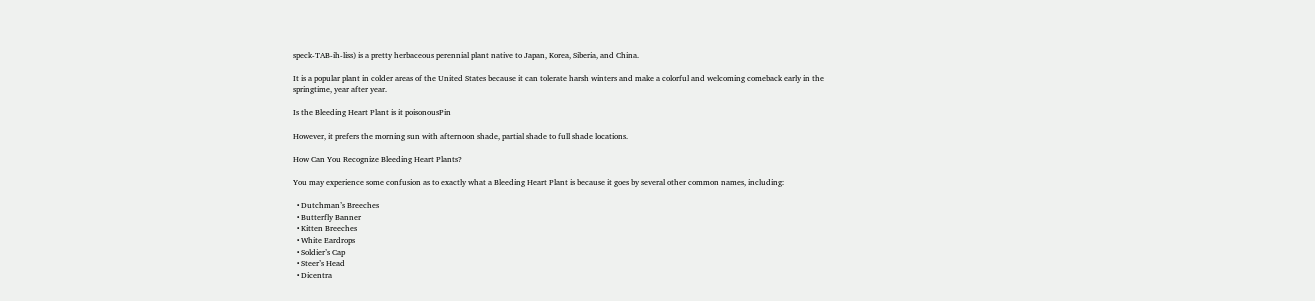speck-TAB-ih-liss) is a pretty herbaceous perennial plant native to Japan, Korea, Siberia, and China.

It is a popular plant in colder areas of the United States because it can tolerate harsh winters and make a colorful and welcoming comeback early in the springtime, year after year.

Is the Bleeding Heart Plant is it poisonousPin

However, it prefers the morning sun with afternoon shade, partial shade to full shade locations.

How Can You Recognize Bleeding Heart Plants?

You may experience some confusion as to exactly what a Bleeding Heart Plant is because it goes by several other common names, including:

  • Dutchman’s Breeches
  • Butterfly Banner
  • Kitten Breeches
  • White Eardrops
  • Soldier’s Cap
  • Steer’s Head
  • Dicentra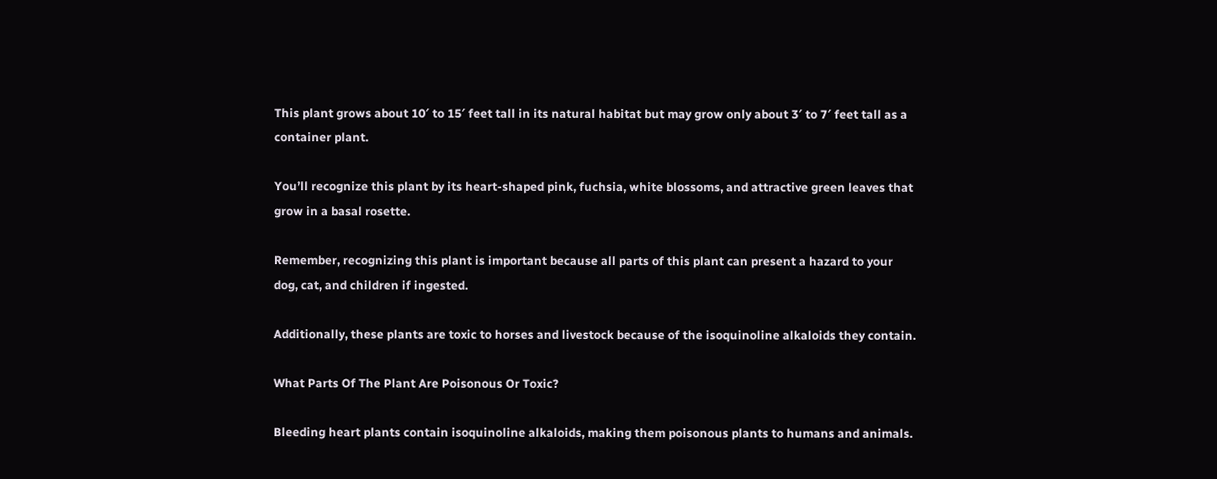This plant grows about 10′ to 15′ feet tall in its natural habitat but may grow only about 3′ to 7′ feet tall as a container plant.

You’ll recognize this plant by its heart-shaped pink, fuchsia, white blossoms, and attractive green leaves that grow in a basal rosette.

Remember, recognizing this plant is important because all parts of this plant can present a hazard to your dog, cat, and children if ingested.

Additionally, these plants are toxic to horses and livestock because of the isoquinoline alkaloids they contain.

What Parts Of The Plant Are Poisonous Or Toxic?

Bleeding heart plants contain isoquinoline alkaloids, making them poisonous plants to humans and animals.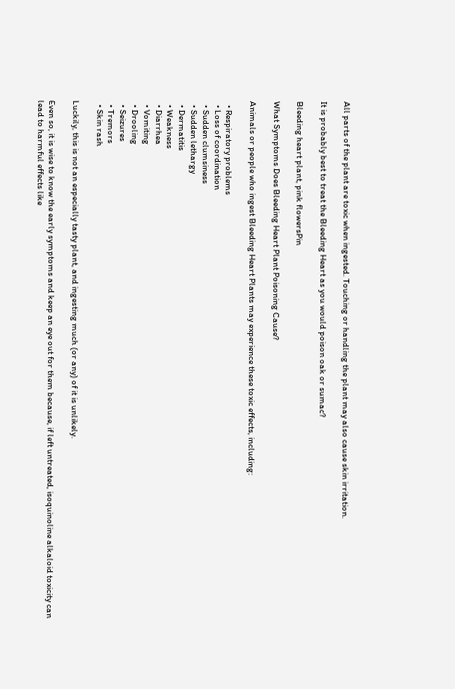All parts of the plant are toxic when ingested. Touching or handling the plant may also cause skin irritation.

It is probably best to treat the Bleeding Heart as you would poison oak or sumac?

Bleeding heart plant, pink flowersPin

What Symptoms Does Bleeding Heart Plant Poisoning Cause?

Animals or people who ingest Bleeding Heart Plants may experience these toxic effects, including:

  • Respiratory problems
  • Loss of coordination
  • Sudden clumsiness
  • Sudden lethargy
  • Dermatitis
  • Weakness
  • Diarrhea
  • Vomiting
  • Drooling
  • Seizures
  • Tremors
  • Skin rash

Luckily, this is not an especially tasty plant, and ingesting much (or any) of it is unlikely.

Even so, it is wise to know the early symptoms and keep an eye out for them because, if left untreated, isoquinoline alkaloid toxicity can lead to harmful effects like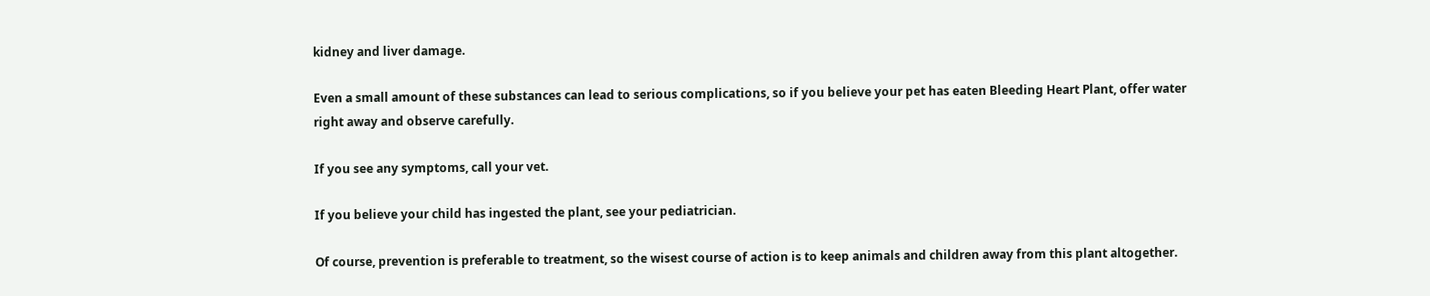kidney and liver damage.

Even a small amount of these substances can lead to serious complications, so if you believe your pet has eaten Bleeding Heart Plant, offer water right away and observe carefully.

If you see any symptoms, call your vet.

If you believe your child has ingested the plant, see your pediatrician.

Of course, prevention is preferable to treatment, so the wisest course of action is to keep animals and children away from this plant altogether.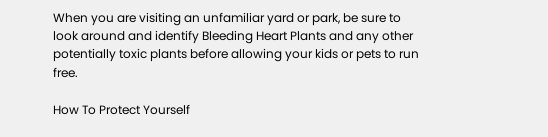When you are visiting an unfamiliar yard or park, be sure to look around and identify Bleeding Heart Plants and any other potentially toxic plants before allowing your kids or pets to run free.

How To Protect Yourself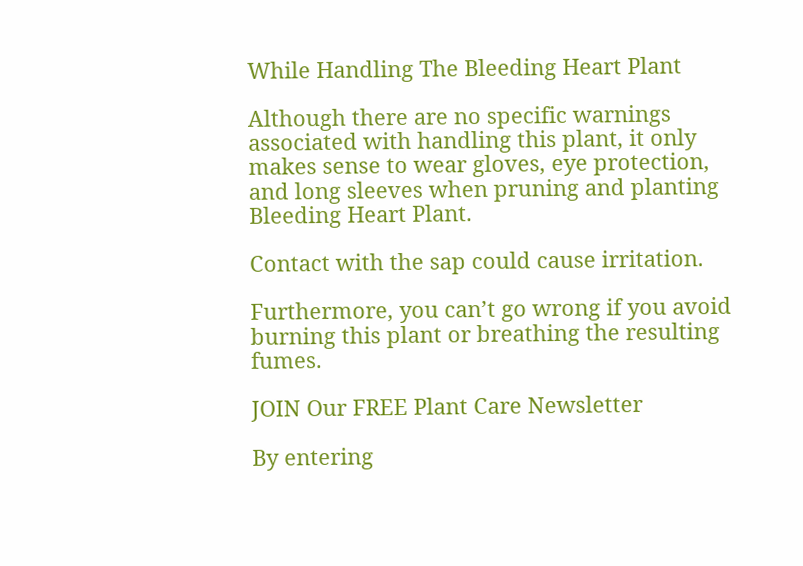While Handling The Bleeding Heart Plant

Although there are no specific warnings associated with handling this plant, it only makes sense to wear gloves, eye protection, and long sleeves when pruning and planting Bleeding Heart Plant.

Contact with the sap could cause irritation.

Furthermore, you can’t go wrong if you avoid burning this plant or breathing the resulting fumes.

JOIN Our FREE Plant Care Newsletter

By entering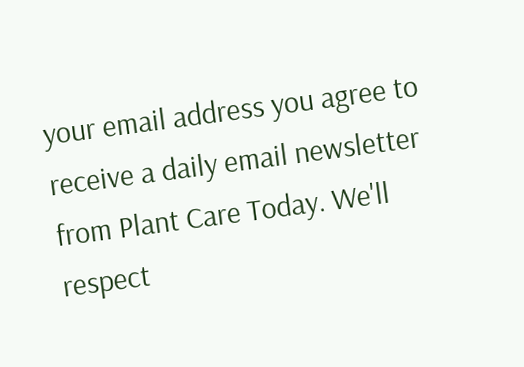your email address you agree to receive a daily email newsletter from Plant Care Today. We'll respect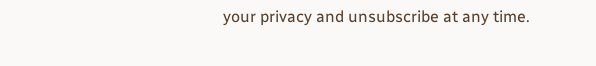your privacy and unsubscribe at any time.